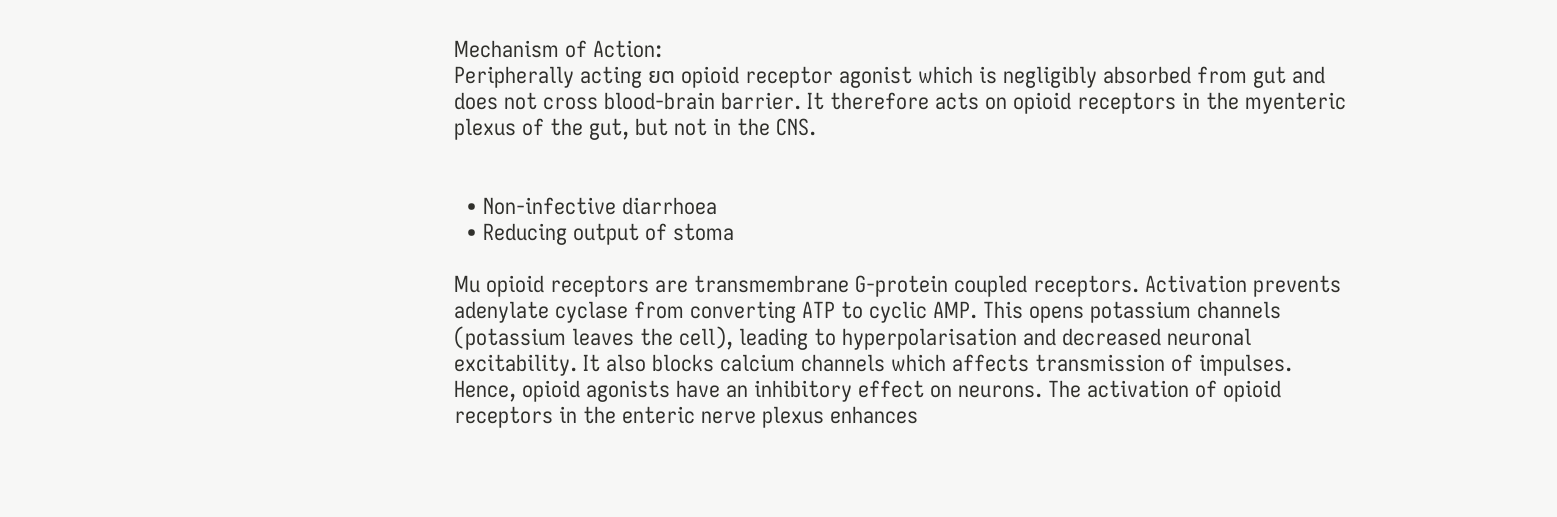Mechanism of Action:
Peripherally acting ยต opioid receptor agonist which is negligibly absorbed from gut and does not cross blood-brain barrier. It therefore acts on opioid receptors in the myenteric plexus of the gut, but not in the CNS.


  • Non-infective diarrhoea
  • Reducing output of stoma

Mu opioid receptors are transmembrane G-protein coupled receptors. Activation prevents adenylate cyclase from converting ATP to cyclic AMP. This opens potassium channels (potassium leaves the cell), leading to hyperpolarisation and decreased neuronal excitability. It also blocks calcium channels which affects transmission of impulses. Hence, opioid agonists have an inhibitory effect on neurons. The activation of opioid receptors in the enteric nerve plexus enhances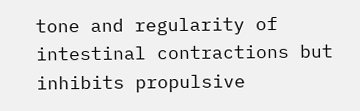tone and regularity of intestinal contractions but inhibits propulsive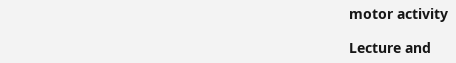motor activity

Lecture and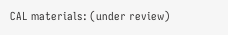CAL materials: (under review)